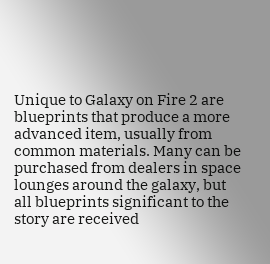Unique to Galaxy on Fire 2 are blueprints that produce a more advanced item, usually from common materials. Many can be purchased from dealers in space lounges around the galaxy, but all blueprints significant to the story are received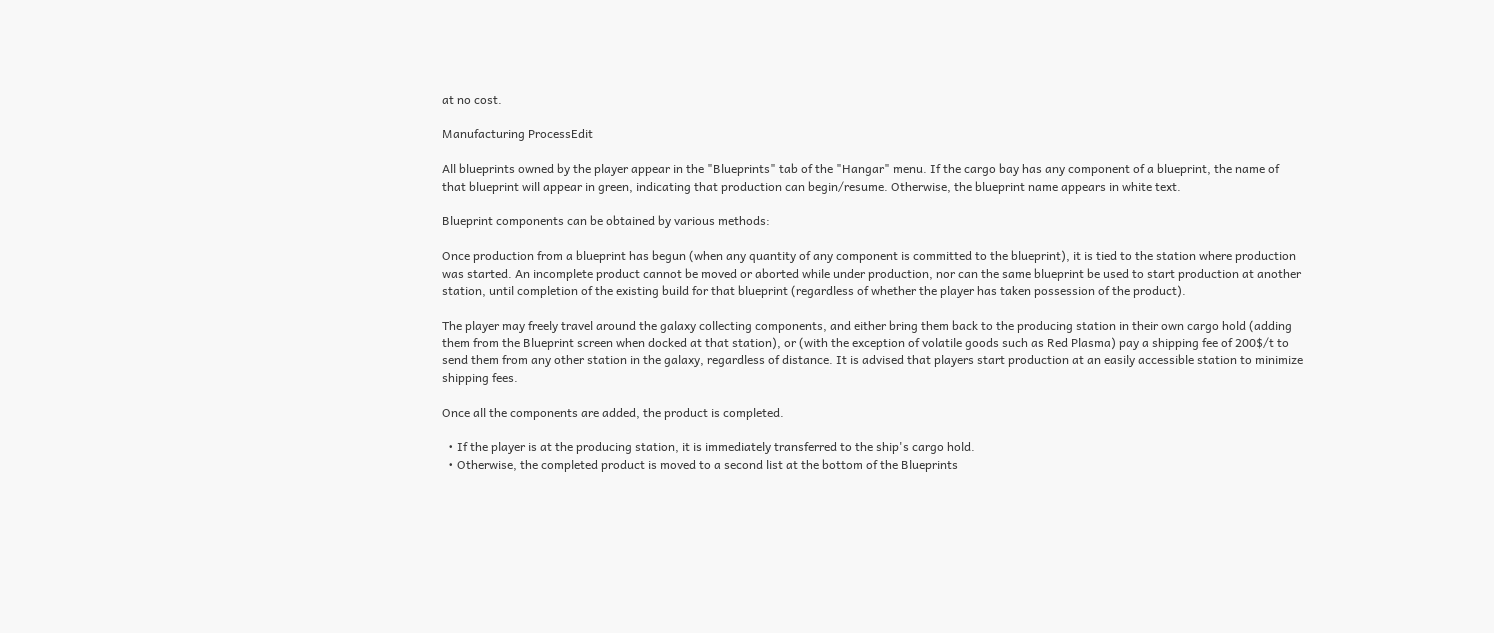at no cost.

Manufacturing ProcessEdit

All blueprints owned by the player appear in the "Blueprints" tab of the "Hangar" menu. If the cargo bay has any component of a blueprint, the name of that blueprint will appear in green, indicating that production can begin/resume. Otherwise, the blueprint name appears in white text.

Blueprint components can be obtained by various methods:

Once production from a blueprint has begun (when any quantity of any component is committed to the blueprint), it is tied to the station where production was started. An incomplete product cannot be moved or aborted while under production, nor can the same blueprint be used to start production at another station, until completion of the existing build for that blueprint (regardless of whether the player has taken possession of the product).

The player may freely travel around the galaxy collecting components, and either bring them back to the producing station in their own cargo hold (adding them from the Blueprint screen when docked at that station), or (with the exception of volatile goods such as Red Plasma) pay a shipping fee of 200$/t to send them from any other station in the galaxy, regardless of distance. It is advised that players start production at an easily accessible station to minimize shipping fees.

Once all the components are added, the product is completed.

  • If the player is at the producing station, it is immediately transferred to the ship's cargo hold.
  • Otherwise, the completed product is moved to a second list at the bottom of the Blueprints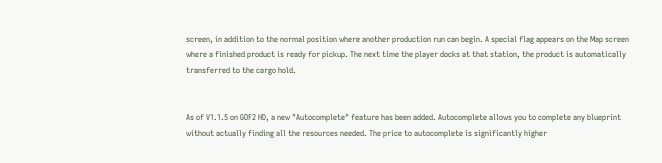screen, in addition to the normal position where another production run can begin. A special flag appears on the Map screen where a finished product is ready for pickup. The next time the player docks at that station, the product is automatically transferred to the cargo hold.


As of V1.1.5 on GOF2 HD, a new "Autocomplete" feature has been added. Autocomplete allows you to complete any blueprint without actually finding all the resources needed. The price to autocomplete is significantly higher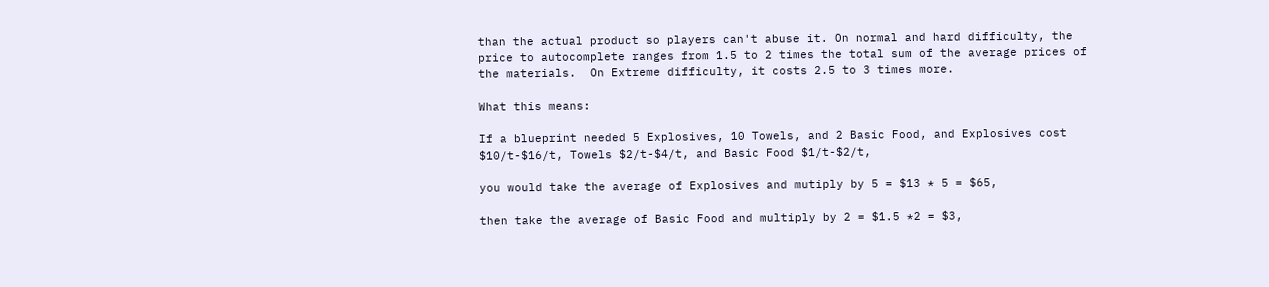than the actual product so players can't abuse it. On normal and hard difficulty, the price to autocomplete ranges from 1.5 to 2 times the total sum of the average prices of the materials.  On Extreme difficulty, it costs 2.5 to 3 times more.

What this means:

If a blueprint needed 5 Explosives, 10 Towels, and 2 Basic Food, and Explosives cost $10/t-$16/t, Towels $2/t-$4/t, and Basic Food $1/t-$2/t,

you would take the average of Explosives and mutiply by 5 = $13 * 5 = $65,

then take the average of Basic Food and multiply by 2 = $1.5 *2 = $3,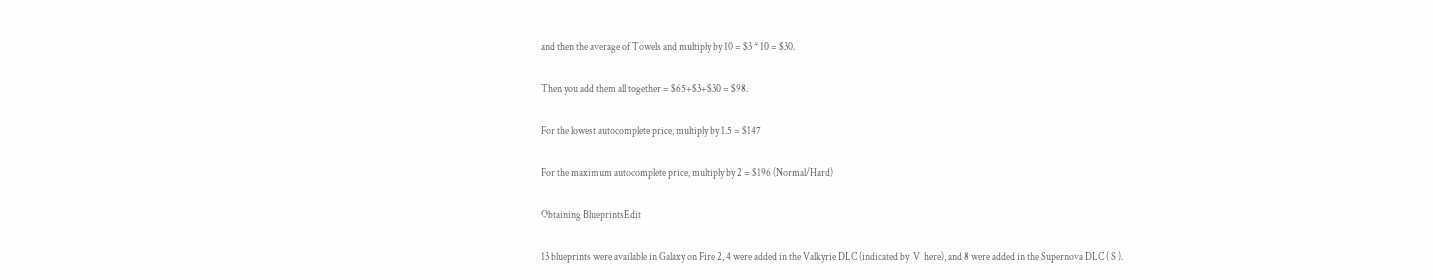and then the average of Towels and multiply by 10 = $3 * 10 = $30.

Then you add them all together = $65+$3+$30 = $98.

For the lowest autocomplete price, multiply by 1.5 = $147

For the maximum autocomplete price, multiply by 2 = $196 (Normal/Hard)

Obtaining BlueprintsEdit

13 blueprints were available in Galaxy on Fire 2, 4 were added in the Valkyrie DLC (indicated by  V  here), and 8 were added in the Supernova DLC ( S ).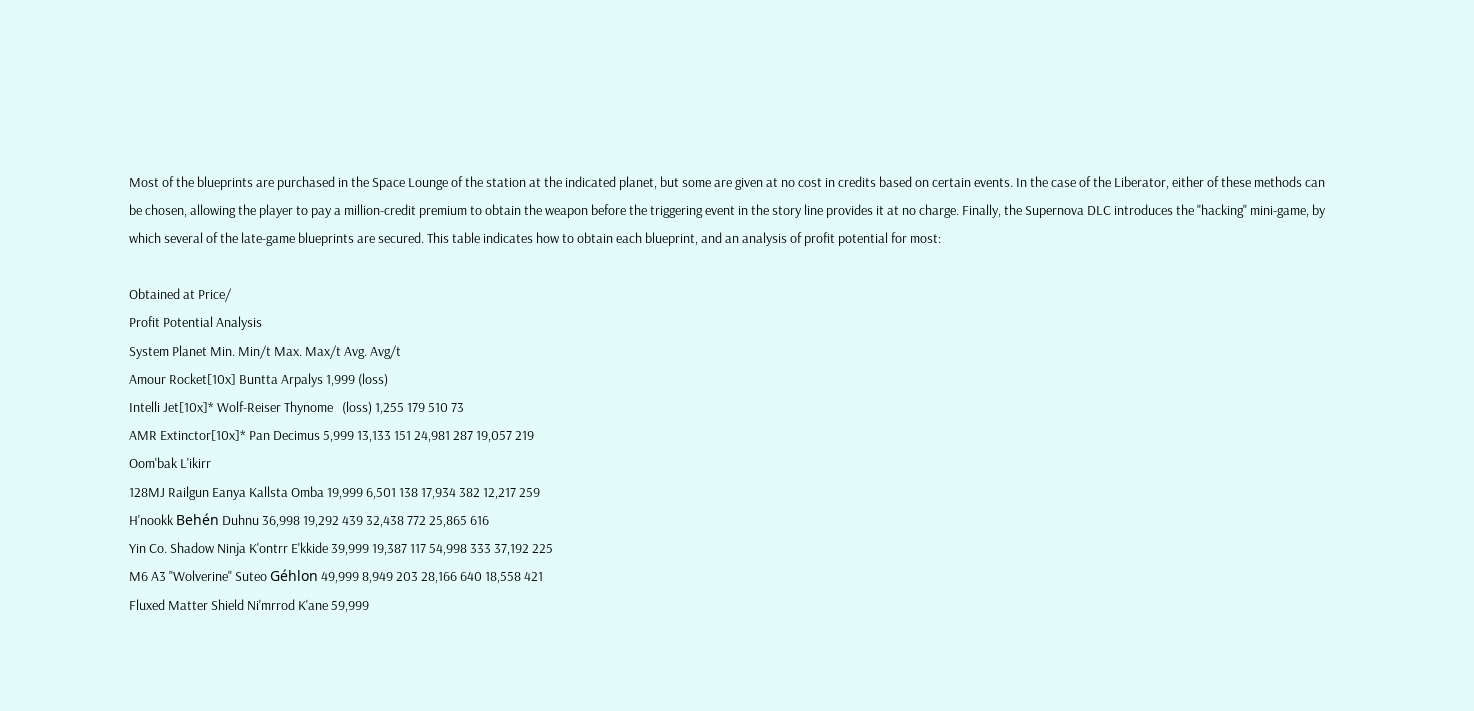Most of the blueprints are purchased in the Space Lounge of the station at the indicated planet, but some are given at no cost in credits based on certain events. In the case of the Liberator, either of these methods can be chosen, allowing the player to pay a million-credit premium to obtain the weapon before the triggering event in the story line provides it at no charge. Finally, the Supernova DLC introduces the "hacking" mini-game, by which several of the late-game blueprints are secured. This table indicates how to obtain each blueprint, and an analysis of profit potential for most:

Obtained at Price/
Profit Potential Analysis
System Planet Min. Min/t Max. Max/t Avg. Avg/t
Amour Rocket[10x] Buntta Arpalys 1,999 (loss)
Intelli Jet[10x]* Wolf-Reiser Thynome   (loss) 1,255 179 510 73
AMR Extinctor[10x]* Pan Decimus 5,999 13,133 151 24,981 287 19,057 219
Oom'bak L'ikirr
128MJ Railgun Eanya Kallsta Omba 19,999 6,501 138 17,934 382 12,217 259
H'nookk Behén Duhnu 36,998 19,292 439 32,438 772 25,865 616
Yin Co. Shadow Ninja K'ontrr E'kkide 39,999 19,387 117 54,998 333 37,192 225
M6 A3 "Wolverine" Suteo Géhlon 49,999 8,949 203 28,166 640 18,558 421
Fluxed Matter Shield Ni'mrrod K'ane 59,999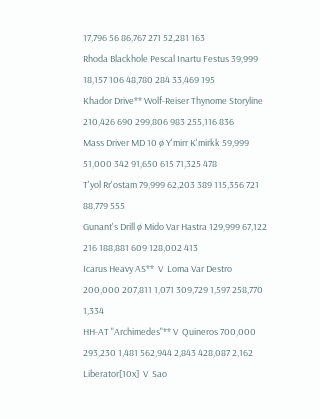17,796 56 86,767 271 52,281 163
Rhoda Blackhole Pescal Inartu Festus 39,999 18,157 106 48,780 284 33,469 195
Khador Drive** Wolf-Reiser Thynome Storyline 210,426 690 299,806 983 255,116 836
Mass Driver MD 10 ø Y'mirr K'mirkk 59,999 51,000 342 91,650 615 71,325 478
T'yol Rr'ostam 79,999 62,203 389 115,356 721 88,779 555
Gunant's Drill ø Mido Var Hastra 129,999 67,122 216 188,881 609 128,002 413
Icarus Heavy AS**  V  Loma Var Destro 200,000 207,811 1,071 309,729 1,597 258,770 1,334
HH-AT "Archimedes"** V  Quineros 700,000 293,230 1,481 562,944 2,843 428,087 2,162
Liberator[10x]  V  Sao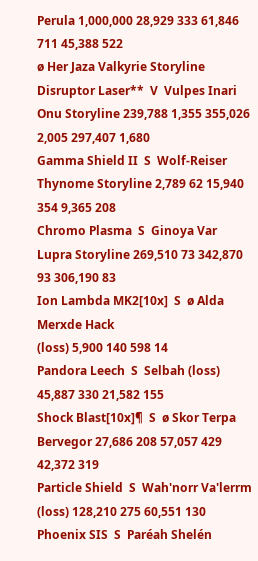Perula 1,000,000 28,929 333 61,846 711 45,388 522
ø Her Jaza Valkyrie Storyline
Disruptor Laser**  V  Vulpes Inari Onu Storyline 239,788 1,355 355,026 2,005 297,407 1,680
Gamma Shield II  S  Wolf-Reiser Thynome Storyline 2,789 62 15,940 354 9,365 208
Chromo Plasma  S  Ginoya Var Lupra Storyline 269,510 73 342,870 93 306,190 83
Ion Lambda MK2[10x]  S  ø Alda Merxde Hack
(loss) 5,900 140 598 14
Pandora Leech  S  Selbah (loss) 45,887 330 21,582 155
Shock Blast[10x]¶  S  ø Skor Terpa Bervegor 27,686 208 57,057 429 42,372 319
Particle Shield  S  Wah'norr Va'lerrm (loss) 128,210 275 60,551 130
Phoenix SIS  S  Paréah Shelén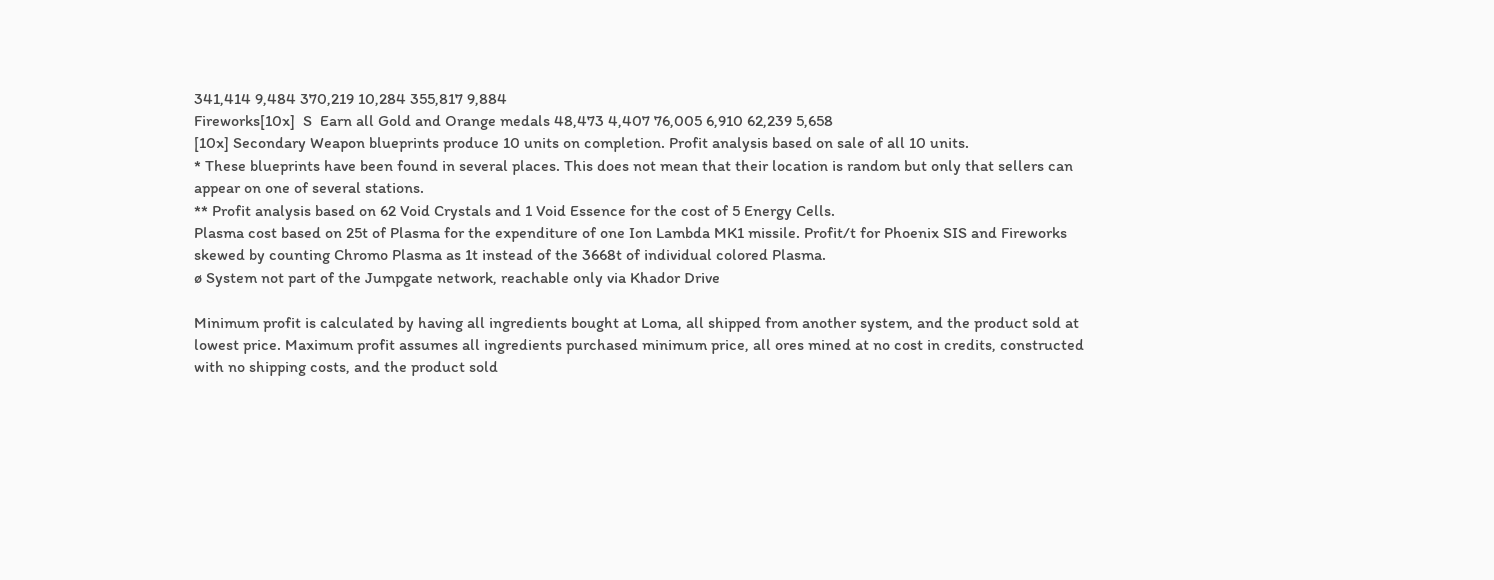341,414 9,484 370,219 10,284 355,817 9,884
Fireworks[10x]  S  Earn all Gold and Orange medals 48,473 4,407 76,005 6,910 62,239 5,658
[10x] Secondary Weapon blueprints produce 10 units on completion. Profit analysis based on sale of all 10 units.
* These blueprints have been found in several places. This does not mean that their location is random but only that sellers can appear on one of several stations.
** Profit analysis based on 62 Void Crystals and 1 Void Essence for the cost of 5 Energy Cells.
Plasma cost based on 25t of Plasma for the expenditure of one Ion Lambda MK1 missile. Profit/t for Phoenix SIS and Fireworks skewed by counting Chromo Plasma as 1t instead of the 3668t of individual colored Plasma.
ø System not part of the Jumpgate network, reachable only via Khador Drive

Minimum profit is calculated by having all ingredients bought at Loma, all shipped from another system, and the product sold at lowest price. Maximum profit assumes all ingredients purchased minimum price, all ores mined at no cost in credits, constructed with no shipping costs, and the product sold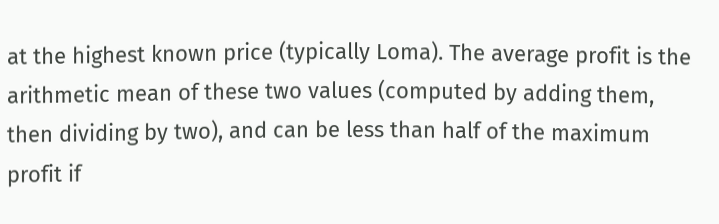at the highest known price (typically Loma). The average profit is the arithmetic mean of these two values (computed by adding them, then dividing by two), and can be less than half of the maximum profit if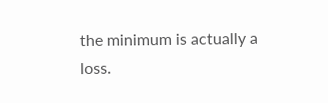the minimum is actually a loss.